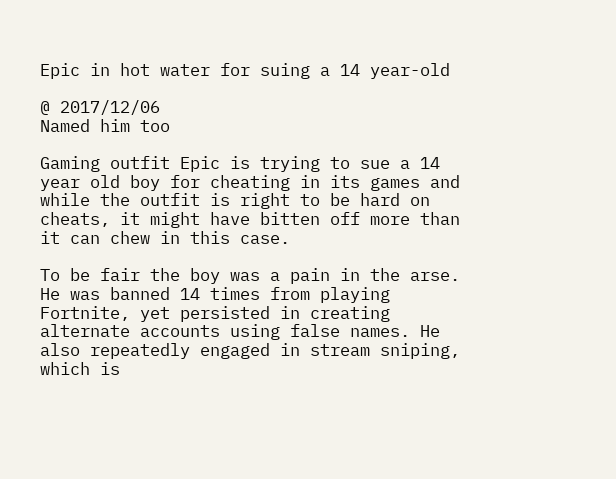Epic in hot water for suing a 14 year-old

@ 2017/12/06
Named him too

Gaming outfit Epic is trying to sue a 14 year old boy for cheating in its games and while the outfit is right to be hard on cheats, it might have bitten off more than it can chew in this case.

To be fair the boy was a pain in the arse. He was banned 14 times from playing Fortnite, yet persisted in creating alternate accounts using false names. He also repeatedly engaged in stream sniping, which is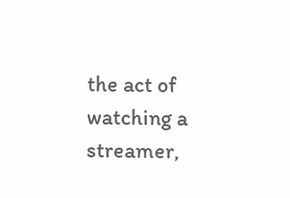the act of watching a streamer,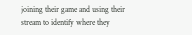joining their game and using their stream to identify where they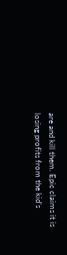are and kill them. Epic claims it is losing profits from the kid’s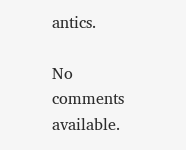antics.

No comments available.